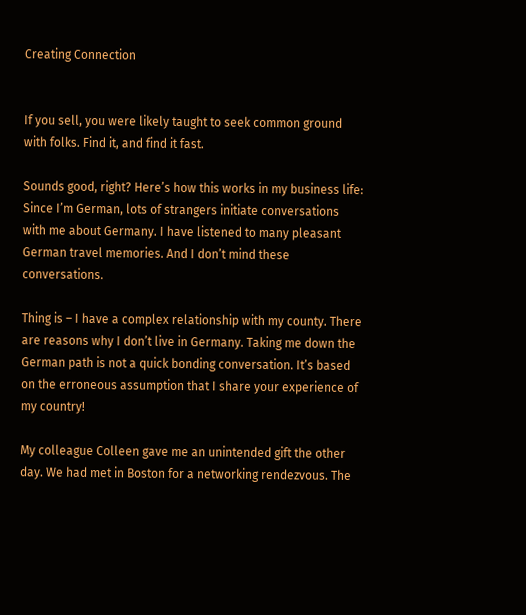Creating Connection


If you sell, you were likely taught to seek common ground with folks. Find it, and find it fast.

Sounds good, right? Here’s how this works in my business life: Since I’m German, lots of strangers initiate conversations with me about Germany. I have listened to many pleasant German travel memories. And I don’t mind these conversations.

Thing is – I have a complex relationship with my county. There are reasons why I don’t live in Germany. Taking me down the German path is not a quick bonding conversation. It’s based on the erroneous assumption that I share your experience of my country!

My colleague Colleen gave me an unintended gift the other day. We had met in Boston for a networking rendezvous. The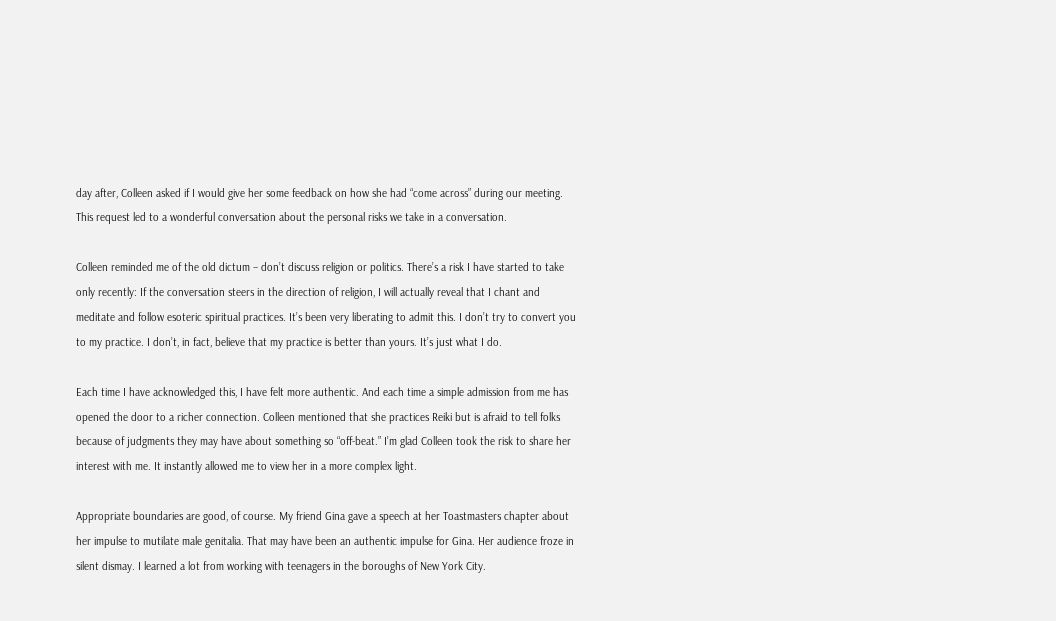day after, Colleen asked if I would give her some feedback on how she had “come across” during our meeting. This request led to a wonderful conversation about the personal risks we take in a conversation.

Colleen reminded me of the old dictum – don’t discuss religion or politics. There’s a risk I have started to take only recently: If the conversation steers in the direction of religion, I will actually reveal that I chant and meditate and follow esoteric spiritual practices. It’s been very liberating to admit this. I don’t try to convert you to my practice. I don’t, in fact, believe that my practice is better than yours. It’s just what I do.

Each time I have acknowledged this, I have felt more authentic. And each time a simple admission from me has opened the door to a richer connection. Colleen mentioned that she practices Reiki but is afraid to tell folks because of judgments they may have about something so “off-beat.” I’m glad Colleen took the risk to share her interest with me. It instantly allowed me to view her in a more complex light.

Appropriate boundaries are good, of course. My friend Gina gave a speech at her Toastmasters chapter about her impulse to mutilate male genitalia. That may have been an authentic impulse for Gina. Her audience froze in silent dismay. I learned a lot from working with teenagers in the boroughs of New York City.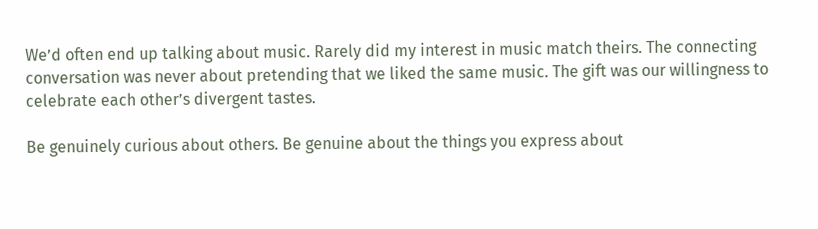We’d often end up talking about music. Rarely did my interest in music match theirs. The connecting conversation was never about pretending that we liked the same music. The gift was our willingness to celebrate each other’s divergent tastes.

Be genuinely curious about others. Be genuine about the things you express about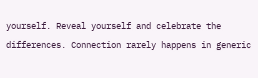yourself. Reveal yourself and celebrate the differences. Connection rarely happens in generic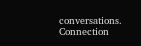conversations. Connection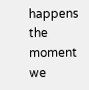happens the moment we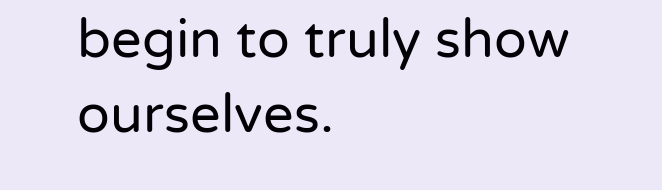begin to truly show ourselves.